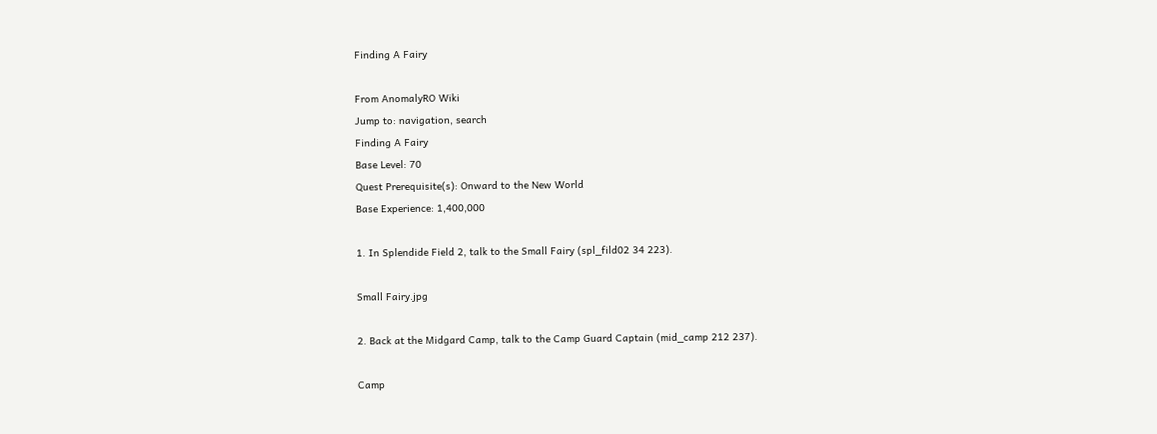Finding A Fairy

From AnomalyRO Wiki
Jump to: navigation, search
Finding A Fairy
Base Level: 70
Quest Prerequisite(s): Onward to the New World
Base Experience: 1,400,000

1. In Splendide Field 2, talk to the Small Fairy (spl_fild02 34 223).

Small Fairy.jpg

2. Back at the Midgard Camp, talk to the Camp Guard Captain (mid_camp 212 237).

Camp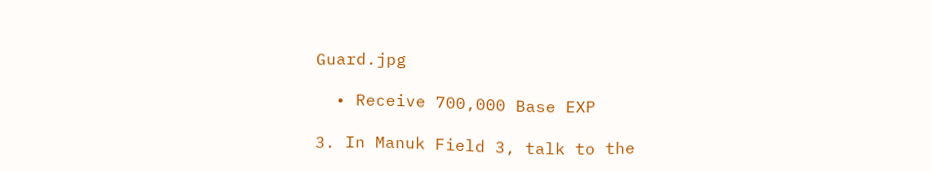Guard.jpg

  • Receive 700,000 Base EXP

3. In Manuk Field 3, talk to the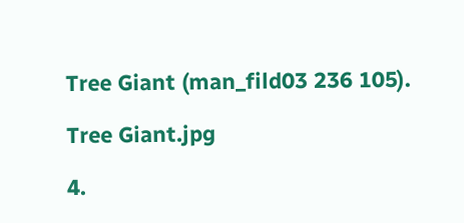Tree Giant (man_fild03 236 105).

Tree Giant.jpg

4.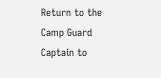Return to the Camp Guard Captain to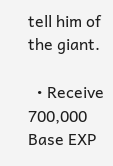tell him of the giant.

  • Receive 700,000 Base EXP